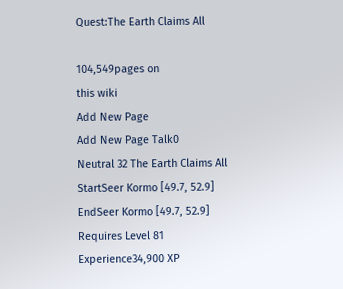Quest:The Earth Claims All

104,549pages on
this wiki
Add New Page
Add New Page Talk0
Neutral 32 The Earth Claims All
StartSeer Kormo [49.7, 52.9]
EndSeer Kormo [49.7, 52.9]
Requires Level 81
Experience34,900 XP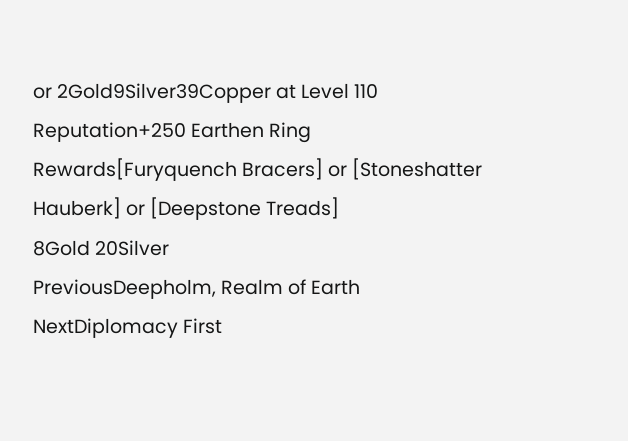or 2Gold9Silver39Copper at Level 110
Reputation+250 Earthen Ring
Rewards[Furyquench Bracers] or [Stoneshatter Hauberk] or [Deepstone Treads]
8Gold 20Silver
PreviousDeepholm, Realm of Earth
NextDiplomacy First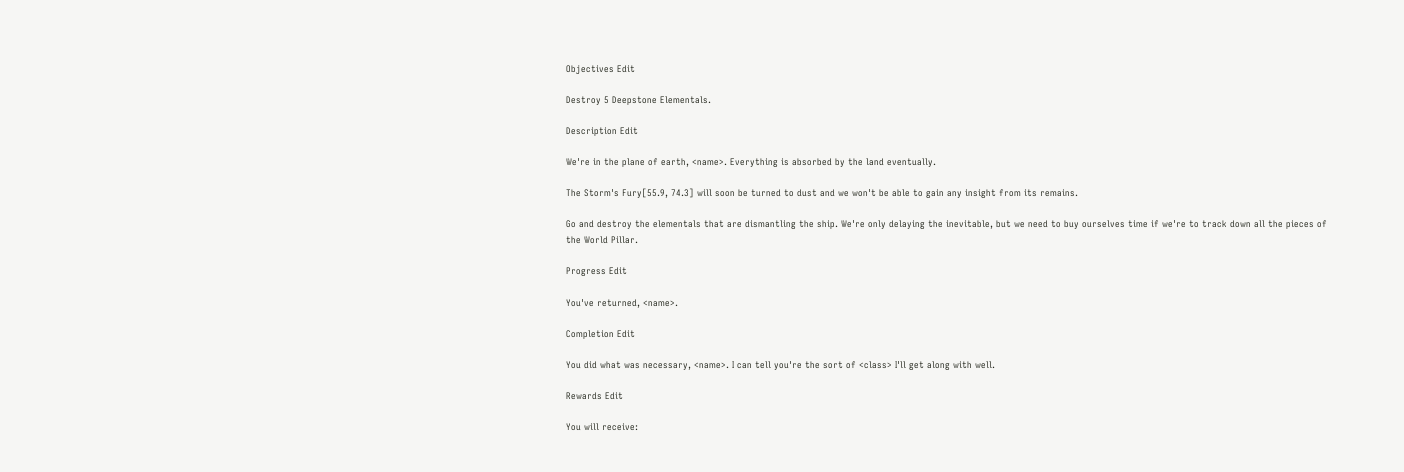Objectives Edit

Destroy 5 Deepstone Elementals.

Description Edit

We're in the plane of earth, <name>. Everything is absorbed by the land eventually.

The Storm's Fury[55.9, 74.3] will soon be turned to dust and we won't be able to gain any insight from its remains.

Go and destroy the elementals that are dismantling the ship. We're only delaying the inevitable, but we need to buy ourselves time if we're to track down all the pieces of the World Pillar.

Progress Edit

You've returned, <name>.

Completion Edit

You did what was necessary, <name>. I can tell you're the sort of <class> I'll get along with well.

Rewards Edit

You will receive: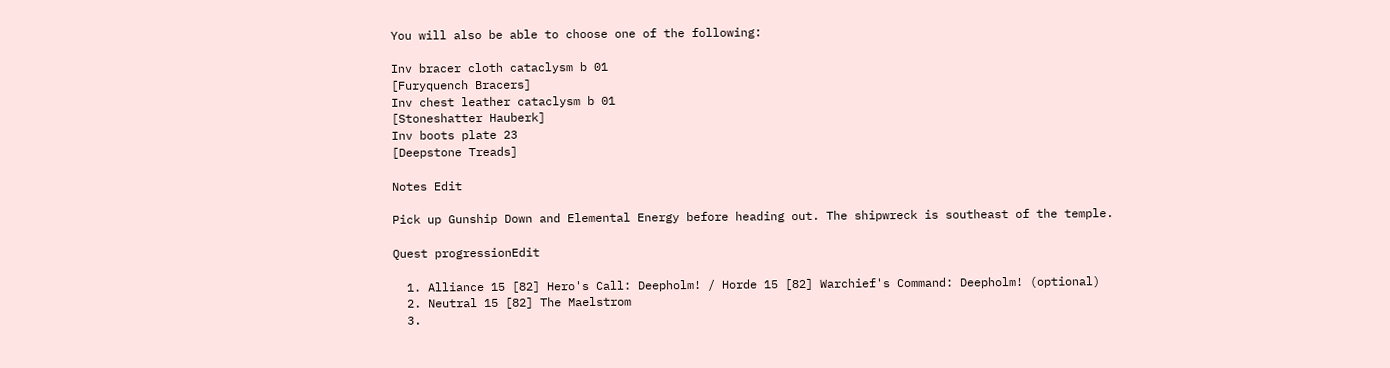You will also be able to choose one of the following:

Inv bracer cloth cataclysm b 01
[Furyquench Bracers]
Inv chest leather cataclysm b 01
[Stoneshatter Hauberk]
Inv boots plate 23
[Deepstone Treads]

Notes Edit

Pick up Gunship Down and Elemental Energy before heading out. The shipwreck is southeast of the temple.

Quest progressionEdit

  1. Alliance 15 [82] Hero's Call: Deepholm! / Horde 15 [82] Warchief's Command: Deepholm! (optional)
  2. Neutral 15 [82] The Maelstrom
  3.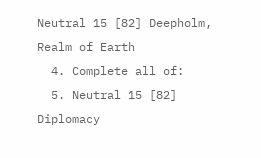Neutral 15 [82] Deepholm, Realm of Earth
  4. Complete all of:
  5. Neutral 15 [82] Diplomacy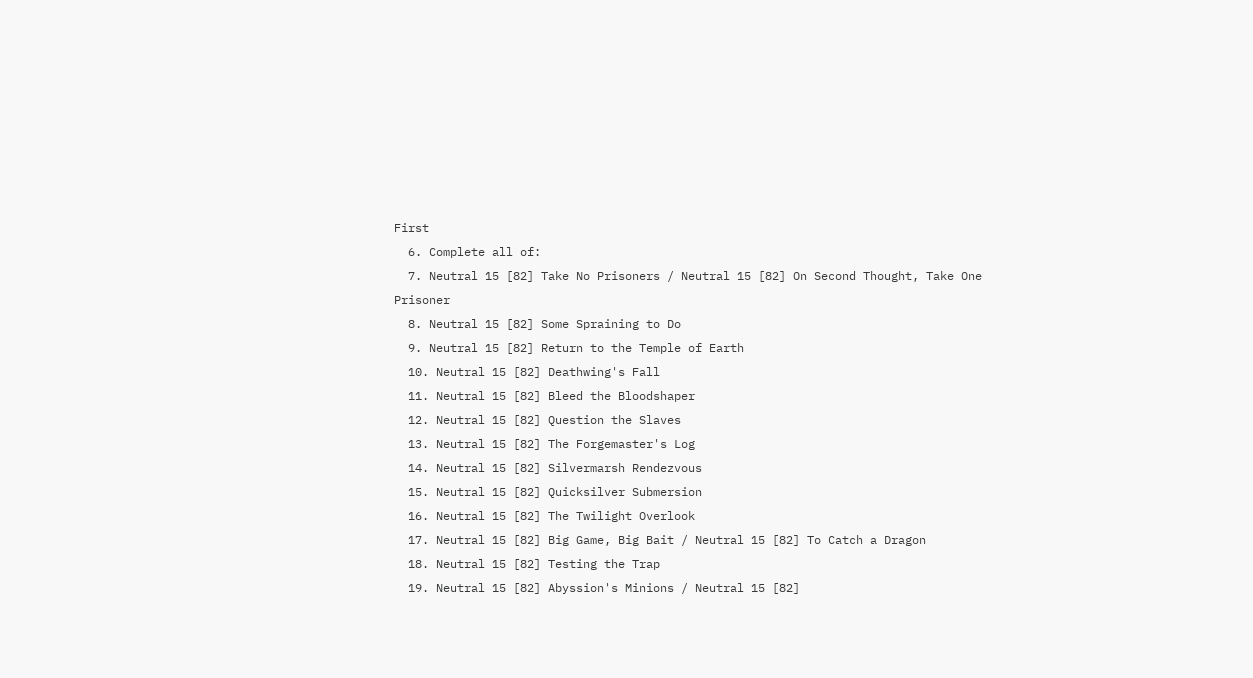First
  6. Complete all of:
  7. Neutral 15 [82] Take No Prisoners / Neutral 15 [82] On Second Thought, Take One Prisoner
  8. Neutral 15 [82] Some Spraining to Do
  9. Neutral 15 [82] Return to the Temple of Earth
  10. Neutral 15 [82] Deathwing's Fall
  11. Neutral 15 [82] Bleed the Bloodshaper
  12. Neutral 15 [82] Question the Slaves
  13. Neutral 15 [82] The Forgemaster's Log
  14. Neutral 15 [82] Silvermarsh Rendezvous
  15. Neutral 15 [82] Quicksilver Submersion
  16. Neutral 15 [82] The Twilight Overlook
  17. Neutral 15 [82] Big Game, Big Bait / Neutral 15 [82] To Catch a Dragon
  18. Neutral 15 [82] Testing the Trap
  19. Neutral 15 [82] Abyssion's Minions / Neutral 15 [82]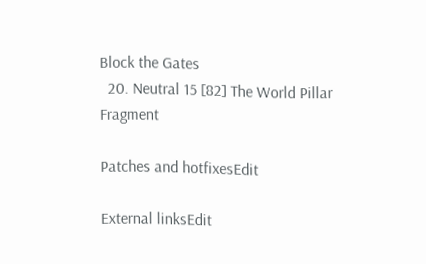Block the Gates
  20. Neutral 15 [82] The World Pillar Fragment

Patches and hotfixesEdit

External linksEdit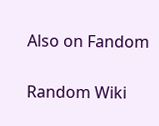Also on Fandom

Random Wiki